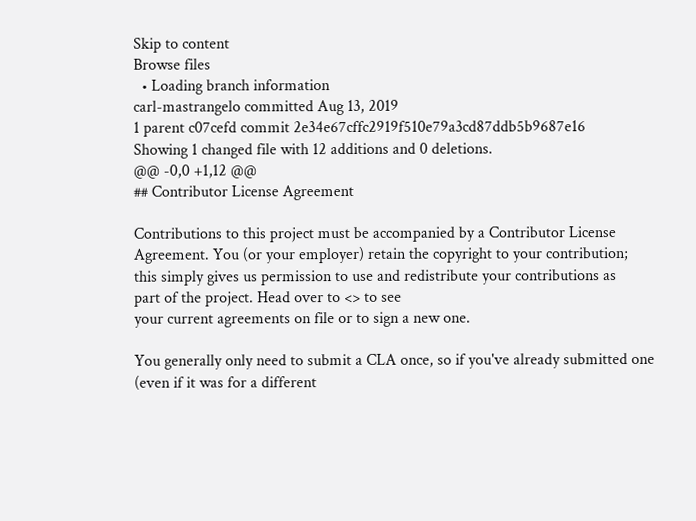Skip to content
Browse files
  • Loading branch information
carl-mastrangelo committed Aug 13, 2019
1 parent c07cefd commit 2e34e67cffc2919f510e79a3cd87ddb5b9687e16
Showing 1 changed file with 12 additions and 0 deletions.
@@ -0,0 +1,12 @@
## Contributor License Agreement

Contributions to this project must be accompanied by a Contributor License
Agreement. You (or your employer) retain the copyright to your contribution;
this simply gives us permission to use and redistribute your contributions as
part of the project. Head over to <> to see
your current agreements on file or to sign a new one.

You generally only need to submit a CLA once, so if you've already submitted one
(even if it was for a different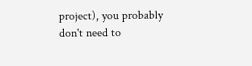project), you probably don't need to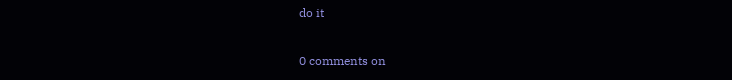do it

0 comments on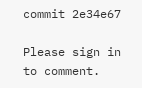commit 2e34e67

Please sign in to comment.